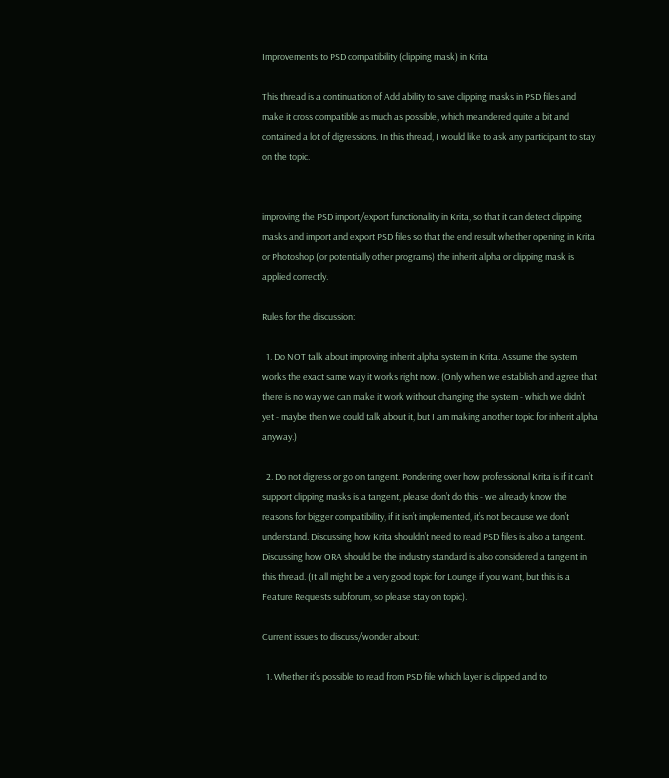Improvements to PSD compatibility (clipping mask) in Krita

This thread is a continuation of Add ability to save clipping masks in PSD files and make it cross compatible as much as possible, which meandered quite a bit and contained a lot of digressions. In this thread, I would like to ask any participant to stay on the topic.


improving the PSD import/export functionality in Krita, so that it can detect clipping masks and import and export PSD files so that the end result whether opening in Krita or Photoshop (or potentially other programs) the inherit alpha or clipping mask is applied correctly.

Rules for the discussion:

  1. Do NOT talk about improving inherit alpha system in Krita. Assume the system works the exact same way it works right now. (Only when we establish and agree that there is no way we can make it work without changing the system - which we didn’t yet - maybe then we could talk about it, but I am making another topic for inherit alpha anyway.)

  2. Do not digress or go on tangent. Pondering over how professional Krita is if it can’t support clipping masks is a tangent, please don’t do this - we already know the reasons for bigger compatibility, if it isn’t implemented, it’s not because we don’t understand. Discussing how Krita shouldn’t need to read PSD files is also a tangent. Discussing how ORA should be the industry standard is also considered a tangent in this thread. (It all might be a very good topic for Lounge if you want, but this is a Feature Requests subforum, so please stay on topic).

Current issues to discuss/wonder about:

  1. Whether it’s possible to read from PSD file which layer is clipped and to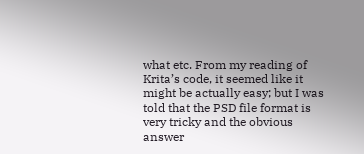what etc. From my reading of Krita’s code, it seemed like it might be actually easy; but I was told that the PSD file format is very tricky and the obvious answer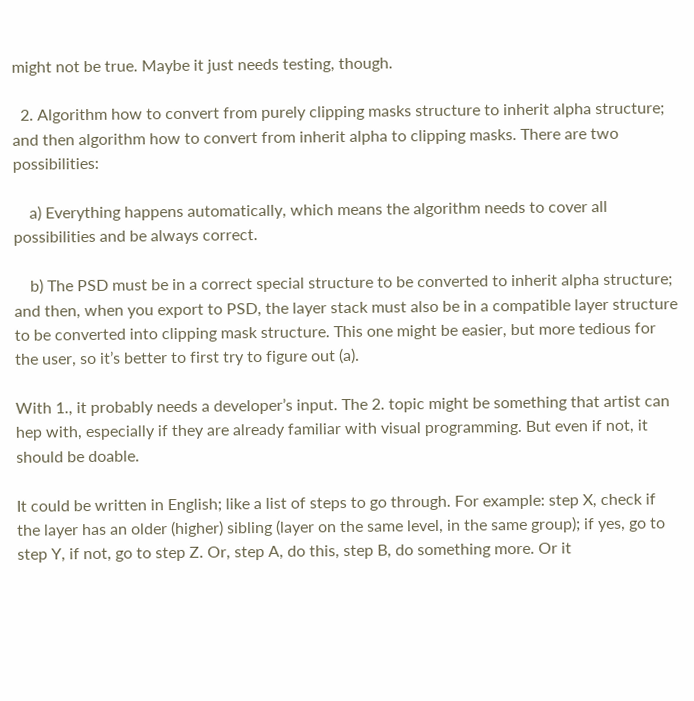might not be true. Maybe it just needs testing, though.

  2. Algorithm how to convert from purely clipping masks structure to inherit alpha structure; and then algorithm how to convert from inherit alpha to clipping masks. There are two possibilities:

    a) Everything happens automatically, which means the algorithm needs to cover all possibilities and be always correct.

    b) The PSD must be in a correct special structure to be converted to inherit alpha structure; and then, when you export to PSD, the layer stack must also be in a compatible layer structure to be converted into clipping mask structure. This one might be easier, but more tedious for the user, so it’s better to first try to figure out (a).

With 1., it probably needs a developer’s input. The 2. topic might be something that artist can hep with, especially if they are already familiar with visual programming. But even if not, it should be doable.

It could be written in English; like a list of steps to go through. For example: step X, check if the layer has an older (higher) sibling (layer on the same level, in the same group); if yes, go to step Y, if not, go to step Z. Or, step A, do this, step B, do something more. Or it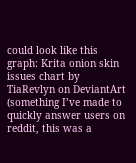could look like this graph: Krita onion skin issues chart by TiaRevlyn on DeviantArt (something I’ve made to quickly answer users on reddit, this was a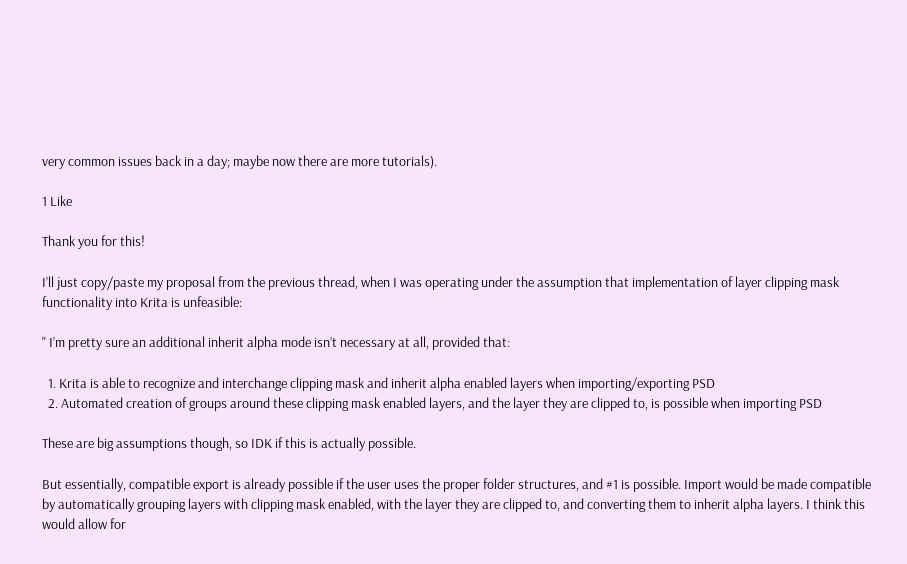very common issues back in a day; maybe now there are more tutorials).

1 Like

Thank you for this!

I’ll just copy/paste my proposal from the previous thread, when I was operating under the assumption that implementation of layer clipping mask functionality into Krita is unfeasible:

" I’m pretty sure an additional inherit alpha mode isn’t necessary at all, provided that:

  1. Krita is able to recognize and interchange clipping mask and inherit alpha enabled layers when importing/exporting PSD
  2. Automated creation of groups around these clipping mask enabled layers, and the layer they are clipped to, is possible when importing PSD

These are big assumptions though, so IDK if this is actually possible.

But essentially, compatible export is already possible if the user uses the proper folder structures, and #1 is possible. Import would be made compatible by automatically grouping layers with clipping mask enabled, with the layer they are clipped to, and converting them to inherit alpha layers. I think this would allow for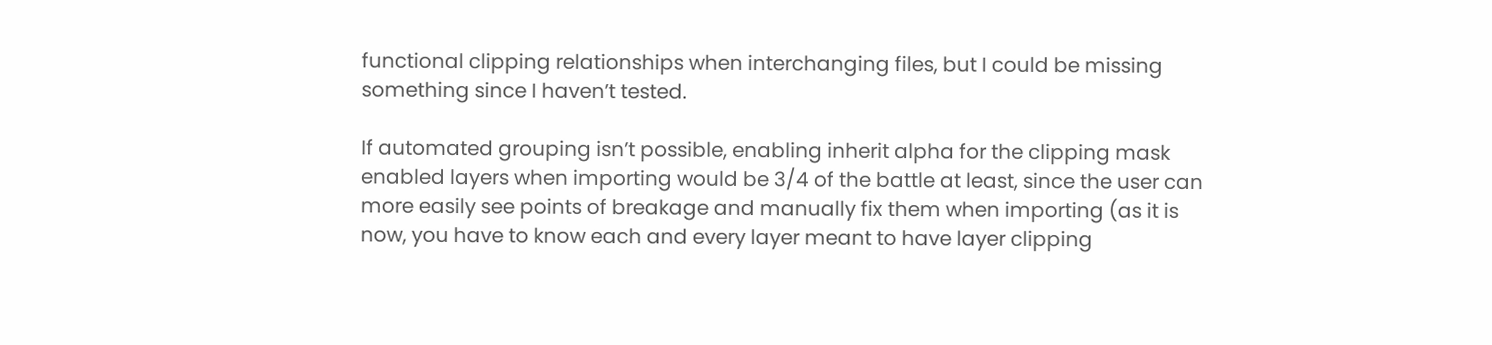functional clipping relationships when interchanging files, but I could be missing something since I haven’t tested.

If automated grouping isn’t possible, enabling inherit alpha for the clipping mask enabled layers when importing would be 3/4 of the battle at least, since the user can more easily see points of breakage and manually fix them when importing (as it is now, you have to know each and every layer meant to have layer clipping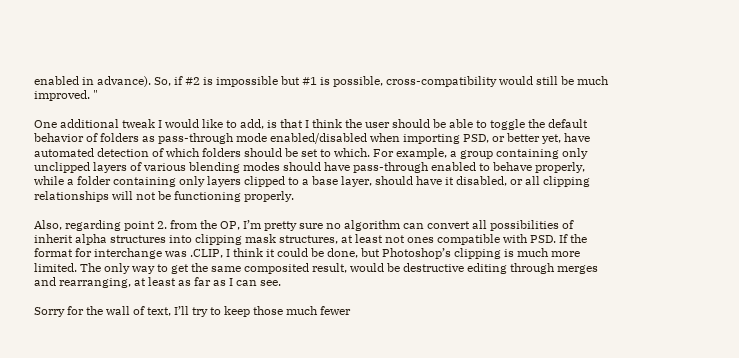enabled in advance). So, if #2 is impossible but #1 is possible, cross-compatibility would still be much improved. "

One additional tweak I would like to add, is that I think the user should be able to toggle the default behavior of folders as pass-through mode enabled/disabled when importing PSD, or better yet, have automated detection of which folders should be set to which. For example, a group containing only unclipped layers of various blending modes should have pass-through enabled to behave properly, while a folder containing only layers clipped to a base layer, should have it disabled, or all clipping relationships will not be functioning properly.

Also, regarding point 2. from the OP, I’m pretty sure no algorithm can convert all possibilities of inherit alpha structures into clipping mask structures, at least not ones compatible with PSD. If the format for interchange was .CLIP, I think it could be done, but Photoshop’s clipping is much more limited. The only way to get the same composited result, would be destructive editing through merges and rearranging, at least as far as I can see.

Sorry for the wall of text, I’ll try to keep those much fewer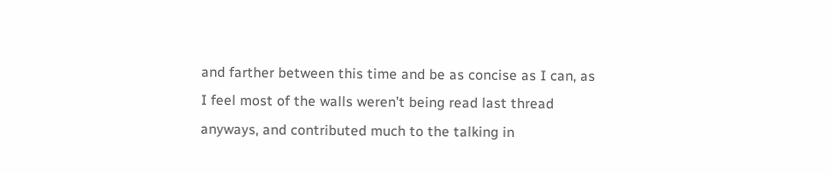and farther between this time and be as concise as I can, as I feel most of the walls weren’t being read last thread anyways, and contributed much to the talking in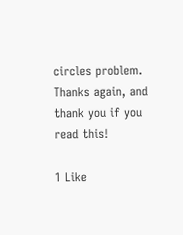circles problem. Thanks again, and thank you if you read this!

1 Like